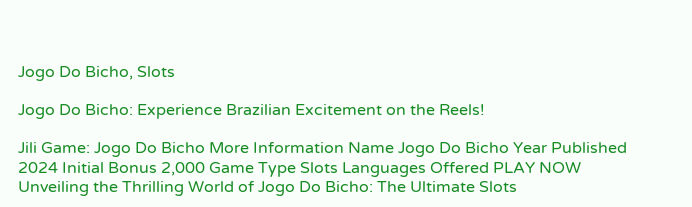Jogo Do Bicho, Slots

Jogo Do Bicho: Experience Brazilian Excitement on the Reels!

Jili Game: Jogo Do Bicho More Information Name Jogo Do Bicho Year Published 2024 Initial Bonus 2,000 Game Type Slots Languages Offered PLAY NOW Unveiling the Thrilling World of Jogo Do Bicho: The Ultimate Slots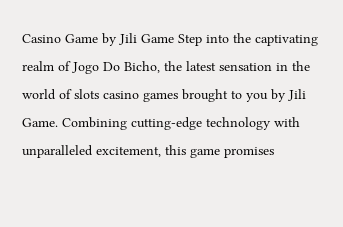Casino Game by Jili Game Step into the captivating realm of Jogo Do Bicho, the latest sensation in the world of slots casino games brought to you by Jili Game. Combining cutting-edge technology with unparalleled excitement, this game promises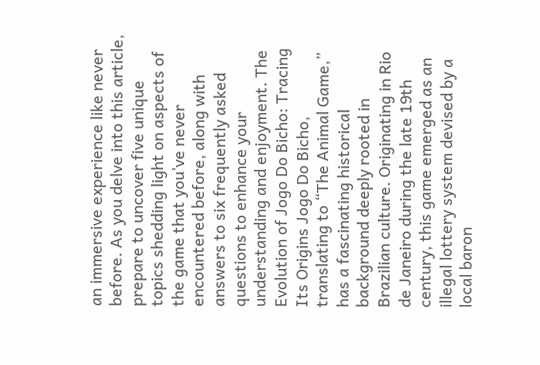an immersive experience like never before. As you delve into this article, prepare to uncover five unique topics shedding light on aspects of the game that you’ve never encountered before, along with answers to six frequently asked questions to enhance your understanding and enjoyment. The Evolution of Jogo Do Bicho: Tracing Its Origins Jogo Do Bicho, translating to “The Animal Game,” has a fascinating historical background deeply rooted in Brazilian culture. Originating in Rio de Janeiro during the late 19th century, this game emerged as an illegal lottery system devised by a local baron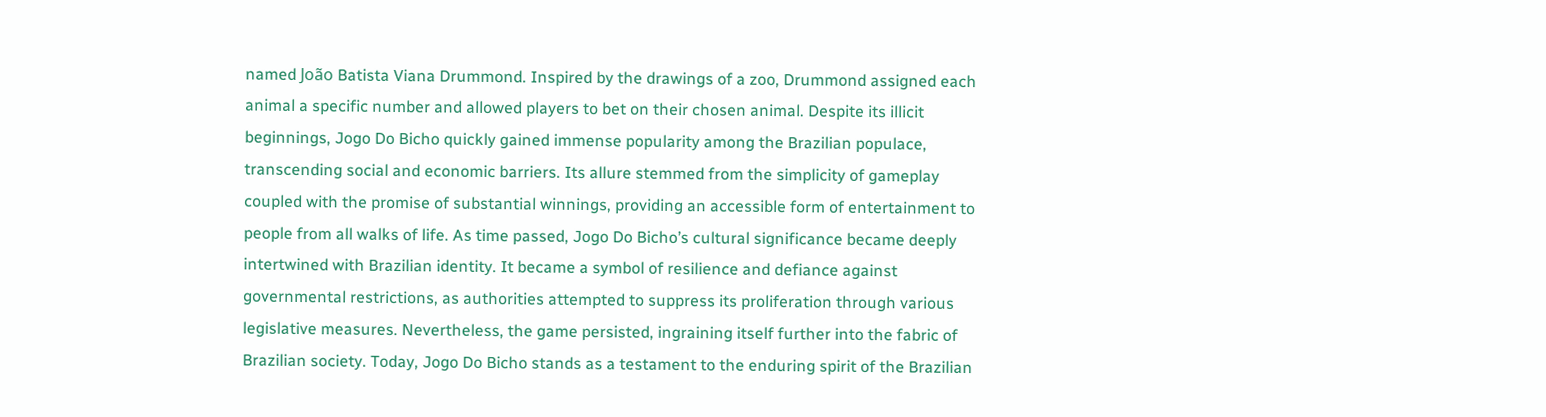named João Batista Viana Drummond. Inspired by the drawings of a zoo, Drummond assigned each animal a specific number and allowed players to bet on their chosen animal. Despite its illicit beginnings, Jogo Do Bicho quickly gained immense popularity among the Brazilian populace, transcending social and economic barriers. Its allure stemmed from the simplicity of gameplay coupled with the promise of substantial winnings, providing an accessible form of entertainment to people from all walks of life. As time passed, Jogo Do Bicho’s cultural significance became deeply intertwined with Brazilian identity. It became a symbol of resilience and defiance against governmental restrictions, as authorities attempted to suppress its proliferation through various legislative measures. Nevertheless, the game persisted, ingraining itself further into the fabric of Brazilian society. Today, Jogo Do Bicho stands as a testament to the enduring spirit of the Brazilian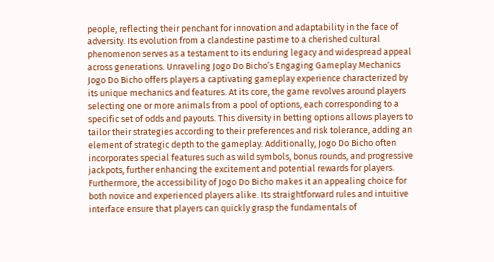people, reflecting their penchant for innovation and adaptability in the face of adversity. Its evolution from a clandestine pastime to a cherished cultural phenomenon serves as a testament to its enduring legacy and widespread appeal across generations. Unraveling Jogo Do Bicho’s Engaging Gameplay Mechanics Jogo Do Bicho offers players a captivating gameplay experience characterized by its unique mechanics and features. At its core, the game revolves around players selecting one or more animals from a pool of options, each corresponding to a specific set of odds and payouts. This diversity in betting options allows players to tailor their strategies according to their preferences and risk tolerance, adding an element of strategic depth to the gameplay. Additionally, Jogo Do Bicho often incorporates special features such as wild symbols, bonus rounds, and progressive jackpots, further enhancing the excitement and potential rewards for players. Furthermore, the accessibility of Jogo Do Bicho makes it an appealing choice for both novice and experienced players alike. Its straightforward rules and intuitive interface ensure that players can quickly grasp the fundamentals of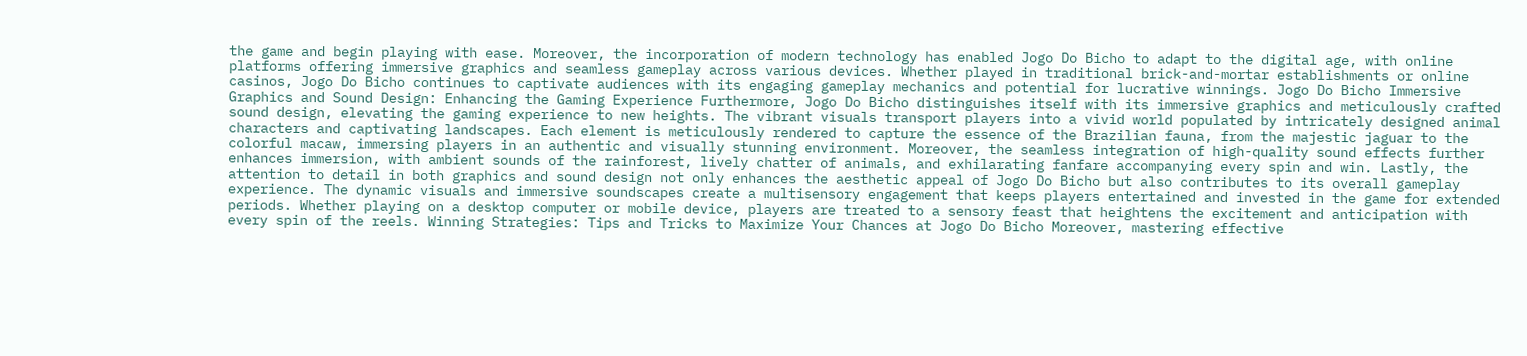the game and begin playing with ease. Moreover, the incorporation of modern technology has enabled Jogo Do Bicho to adapt to the digital age, with online platforms offering immersive graphics and seamless gameplay across various devices. Whether played in traditional brick-and-mortar establishments or online casinos, Jogo Do Bicho continues to captivate audiences with its engaging gameplay mechanics and potential for lucrative winnings. Jogo Do Bicho Immersive Graphics and Sound Design: Enhancing the Gaming Experience Furthermore, Jogo Do Bicho distinguishes itself with its immersive graphics and meticulously crafted sound design, elevating the gaming experience to new heights. The vibrant visuals transport players into a vivid world populated by intricately designed animal characters and captivating landscapes. Each element is meticulously rendered to capture the essence of the Brazilian fauna, from the majestic jaguar to the colorful macaw, immersing players in an authentic and visually stunning environment. Moreover, the seamless integration of high-quality sound effects further enhances immersion, with ambient sounds of the rainforest, lively chatter of animals, and exhilarating fanfare accompanying every spin and win. Lastly, the attention to detail in both graphics and sound design not only enhances the aesthetic appeal of Jogo Do Bicho but also contributes to its overall gameplay experience. The dynamic visuals and immersive soundscapes create a multisensory engagement that keeps players entertained and invested in the game for extended periods. Whether playing on a desktop computer or mobile device, players are treated to a sensory feast that heightens the excitement and anticipation with every spin of the reels. Winning Strategies: Tips and Tricks to Maximize Your Chances at Jogo Do Bicho Moreover, mastering effective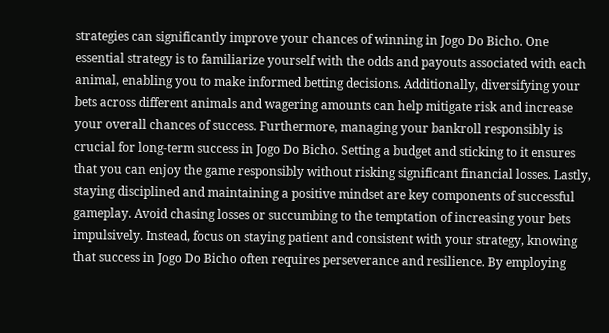strategies can significantly improve your chances of winning in Jogo Do Bicho. One essential strategy is to familiarize yourself with the odds and payouts associated with each animal, enabling you to make informed betting decisions. Additionally, diversifying your bets across different animals and wagering amounts can help mitigate risk and increase your overall chances of success. Furthermore, managing your bankroll responsibly is crucial for long-term success in Jogo Do Bicho. Setting a budget and sticking to it ensures that you can enjoy the game responsibly without risking significant financial losses. Lastly, staying disciplined and maintaining a positive mindset are key components of successful gameplay. Avoid chasing losses or succumbing to the temptation of increasing your bets impulsively. Instead, focus on staying patient and consistent with your strategy, knowing that success in Jogo Do Bicho often requires perseverance and resilience. By employing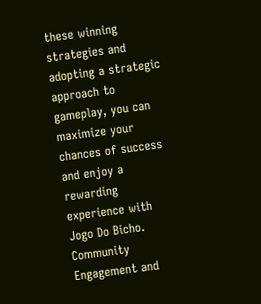these winning strategies and adopting a strategic approach to gameplay, you can maximize your chances of success and enjoy a rewarding experience with Jogo Do Bicho. Community Engagement and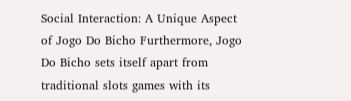Social Interaction: A Unique Aspect of Jogo Do Bicho Furthermore, Jogo Do Bicho sets itself apart from traditional slots games with its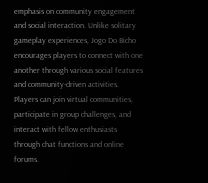emphasis on community engagement and social interaction. Unlike solitary gameplay experiences, Jogo Do Bicho encourages players to connect with one another through various social features and community-driven activities. Players can join virtual communities, participate in group challenges, and interact with fellow enthusiasts through chat functions and online forums.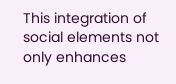This integration of social elements not only enhances